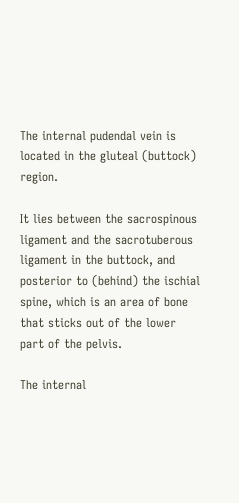The internal pudendal vein is located in the gluteal (buttock) region.

It lies between the sacrospinous ligament and the sacrotuberous ligament in the buttock, and posterior to (behind) the ischial spine, which is an area of bone that sticks out of the lower part of the pelvis.

The internal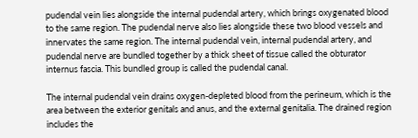pudendal vein lies alongside the internal pudendal artery, which brings oxygenated blood to the same region. The pudendal nerve also lies alongside these two blood vessels and innervates the same region. The internal pudendal vein, internal pudendal artery, and pudendal nerve are bundled together by a thick sheet of tissue called the obturator internus fascia. This bundled group is called the pudendal canal.

The internal pudendal vein drains oxygen-depleted blood from the perineum, which is the area between the exterior genitals and anus, and the external genitalia. The drained region includes the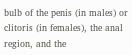bulb of the penis (in males) or clitoris (in females), the anal region, and the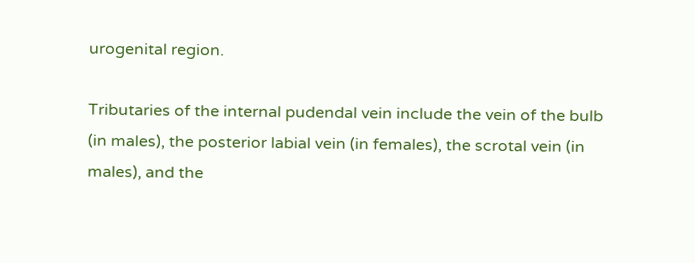urogenital region.

Tributaries of the internal pudendal vein include the vein of the bulb (in males), the posterior labial vein (in females), the scrotal vein (in males), and the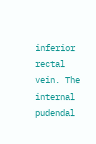inferior rectal vein. The internal pudendal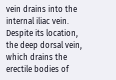vein drains into the internal iliac vein. Despite its location, the deep dorsal vein, which drains the erectile bodies of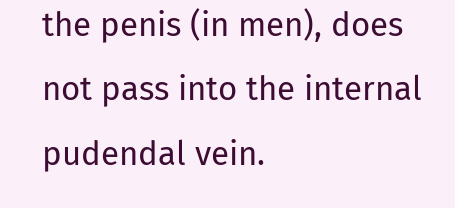the penis (in men), does not pass into the internal pudendal vein.